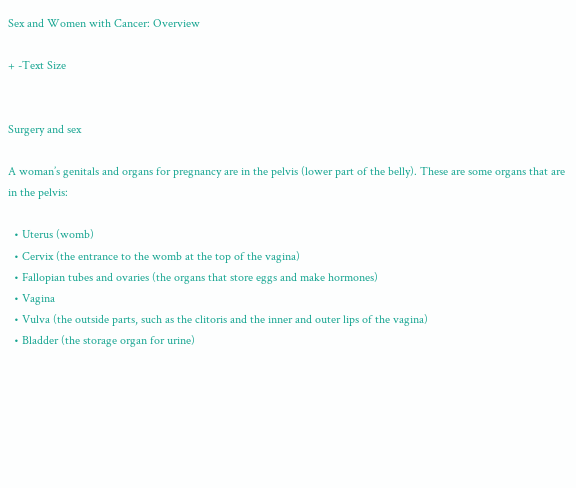Sex and Women with Cancer: Overview

+ -Text Size


Surgery and sex

A woman’s genitals and organs for pregnancy are in the pelvis (lower part of the belly). These are some organs that are in the pelvis:

  • Uterus (womb)
  • Cervix (the entrance to the womb at the top of the vagina)
  • Fallopian tubes and ovaries (the organs that store eggs and make hormones)
  • Vagina
  • Vulva (the outside parts, such as the clitoris and the inner and outer lips of the vagina)
  • Bladder (the storage organ for urine)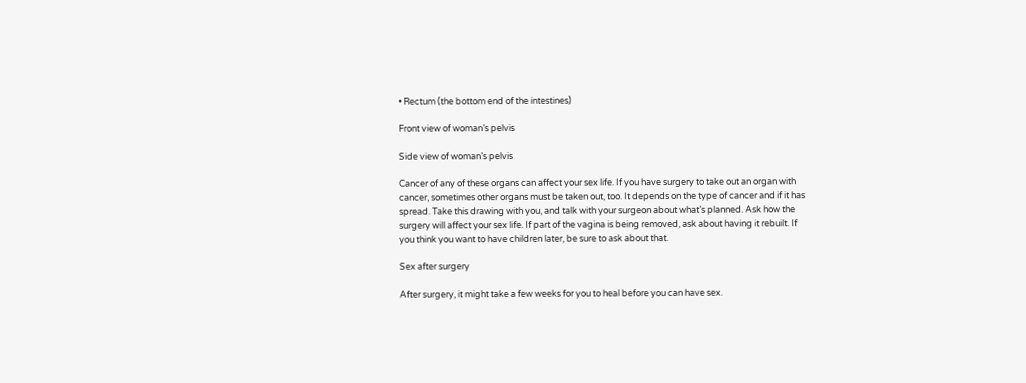• Rectum (the bottom end of the intestines)

Front view of woman’s pelvis

Side view of woman’s pelvis

Cancer of any of these organs can affect your sex life. If you have surgery to take out an organ with cancer, sometimes other organs must be taken out, too. It depends on the type of cancer and if it has spread. Take this drawing with you, and talk with your surgeon about what’s planned. Ask how the surgery will affect your sex life. If part of the vagina is being removed, ask about having it rebuilt. If you think you want to have children later, be sure to ask about that.

Sex after surgery

After surgery, it might take a few weeks for you to heal before you can have sex.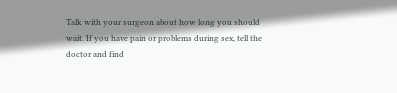Talk with your surgeon about how long you should wait. If you have pain or problems during sex, tell the doctor and find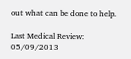out what can be done to help.

Last Medical Review: 05/09/2013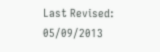Last Revised: 05/09/2013